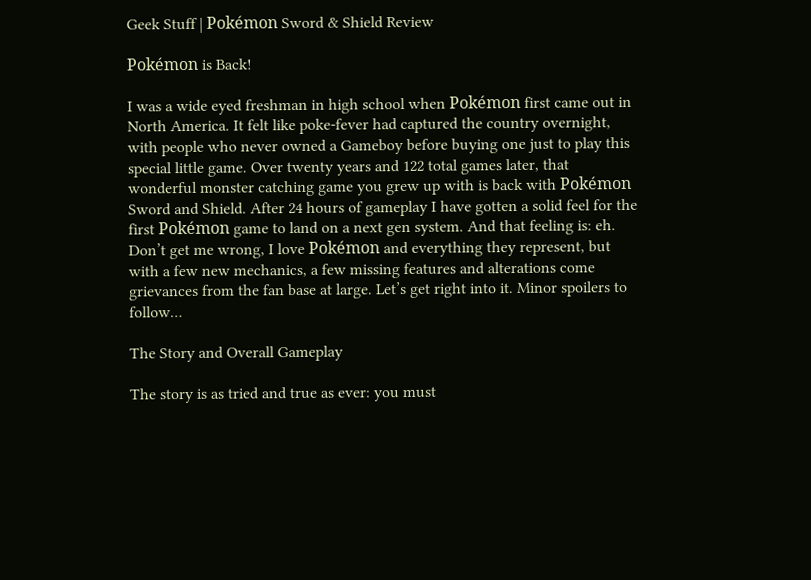Geek Stuff | Pokémon Sword & Shield Review

Pokémon is Back!

I was a wide eyed freshman in high school when Pokémon first came out in North America. It felt like poke-fever had captured the country overnight, with people who never owned a Gameboy before buying one just to play this special little game. Over twenty years and 122 total games later, that wonderful monster catching game you grew up with is back with Pokémon Sword and Shield. After 24 hours of gameplay I have gotten a solid feel for the first Pokémon game to land on a next gen system. And that feeling is: eh. Don’t get me wrong, I love Pokémon and everything they represent, but with a few new mechanics, a few missing features and alterations come grievances from the fan base at large. Let’s get right into it. Minor spoilers to follow…

The Story and Overall Gameplay

The story is as tried and true as ever: you must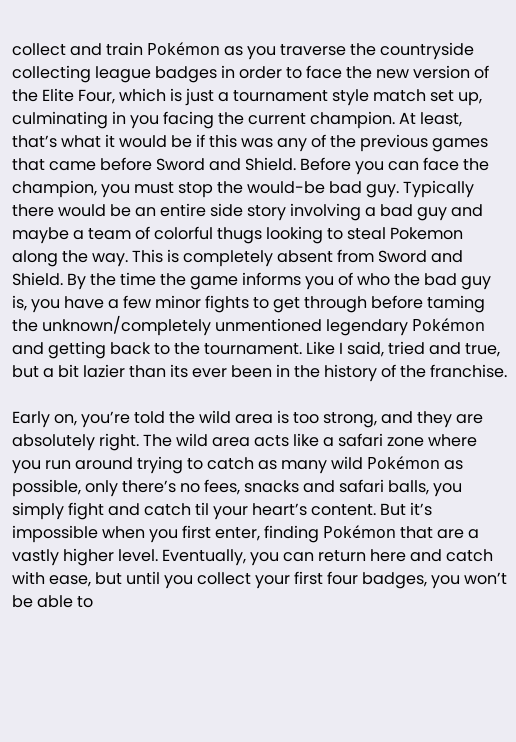collect and train Pokémon as you traverse the countryside collecting league badges in order to face the new version of the Elite Four, which is just a tournament style match set up, culminating in you facing the current champion. At least, that’s what it would be if this was any of the previous games that came before Sword and Shield. Before you can face the champion, you must stop the would-be bad guy. Typically there would be an entire side story involving a bad guy and maybe a team of colorful thugs looking to steal Pokemon along the way. This is completely absent from Sword and Shield. By the time the game informs you of who the bad guy is, you have a few minor fights to get through before taming the unknown/completely unmentioned legendary Pokémon and getting back to the tournament. Like I said, tried and true, but a bit lazier than its ever been in the history of the franchise.

Early on, you’re told the wild area is too strong, and they are absolutely right. The wild area acts like a safari zone where you run around trying to catch as many wild Pokémon as possible, only there’s no fees, snacks and safari balls, you simply fight and catch til your heart’s content. But it’s impossible when you first enter, finding Pokémon that are a vastly higher level. Eventually, you can return here and catch with ease, but until you collect your first four badges, you won’t be able to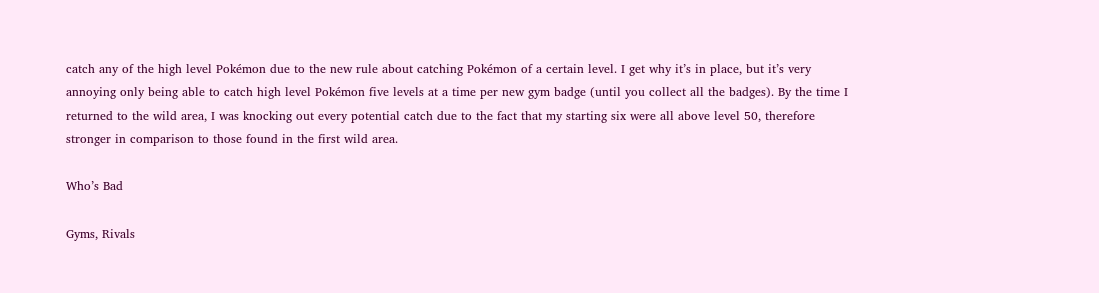catch any of the high level Pokémon due to the new rule about catching Pokémon of a certain level. I get why it’s in place, but it’s very annoying only being able to catch high level Pokémon five levels at a time per new gym badge (until you collect all the badges). By the time I returned to the wild area, I was knocking out every potential catch due to the fact that my starting six were all above level 50, therefore stronger in comparison to those found in the first wild area.

Who’s Bad

Gyms, Rivals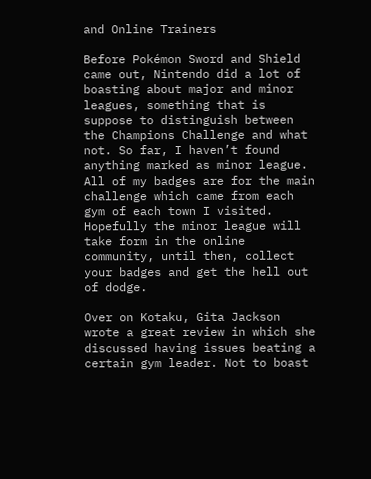and Online Trainers

Before Pokémon Sword and Shield came out, Nintendo did a lot of boasting about major and minor leagues, something that is suppose to distinguish between the Champions Challenge and what not. So far, I haven’t found anything marked as minor league. All of my badges are for the main challenge which came from each gym of each town I visited. Hopefully the minor league will take form in the online community, until then, collect your badges and get the hell out of dodge.

Over on Kotaku, Gita Jackson wrote a great review in which she discussed having issues beating a certain gym leader. Not to boast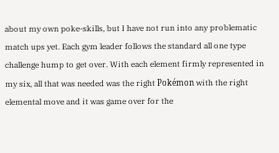about my own poke-skills, but I have not run into any problematic match ups yet. Each gym leader follows the standard all one type challenge hump to get over. With each element firmly represented in my six, all that was needed was the right Pokémon with the right elemental move and it was game over for the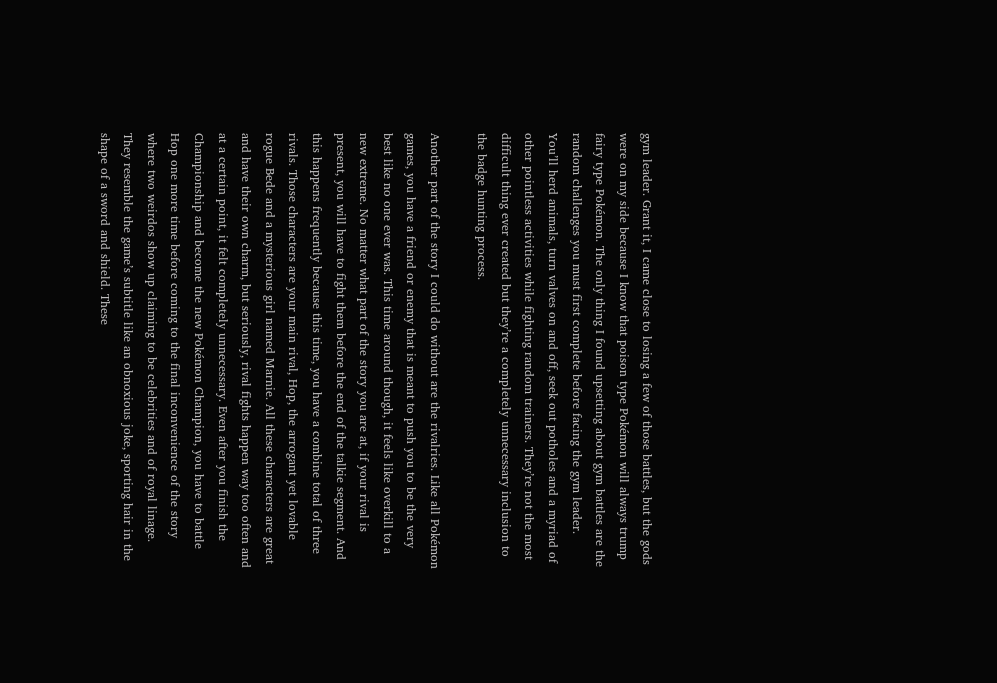gym leader. Grant it, I came close to losing a few of those battles, but the gods were on my side because I know that poison type Pokémon will always trump fairy type Pokémon. The only thing I found upsetting about gym battles are the random challenges you must first complete before facing the gym leader. You’ll herd animals, turn valves on and off, seek out potholes and a myriad of other pointless activities while fighting random trainers. They’re not the most difficult thing ever created but they’re a completely unnecessary inclusion to the badge hunting process.

Another part of the story I could do without are the rivalries. Like all Pokémon games, you have a friend or enemy that is meant to push you to be the very best like no one ever was. This time around though, it feels like overkill to a new extreme. No matter what part of the story you are at, if your rival is present, you will have to fight them before the end of the talkie segment. And this happens frequently because this time, you have a combine total of three rivals. Those characters are your main rival, Hop, the arrogant yet lovable rogue Bede and a mysterious girl named Marnie. All these characters are great and have their own charm, but seriously, rival fights happen way too often and at a certain point, it felt completely unnecessary. Even after you finish the Championship and become the new Pokémon Champion, you have to battle Hop one more time before coming to the final inconvenience of the story where two weirdos show up claiming to be celebrities and of royal linage. They resemble the game’s subtitle like an obnoxious joke, sporting hair in the shape of a sword and shield. These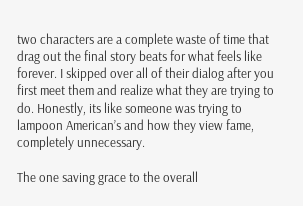two characters are a complete waste of time that drag out the final story beats for what feels like forever. I skipped over all of their dialog after you first meet them and realize what they are trying to do. Honestly, its like someone was trying to lampoon American’s and how they view fame, completely unnecessary.

The one saving grace to the overall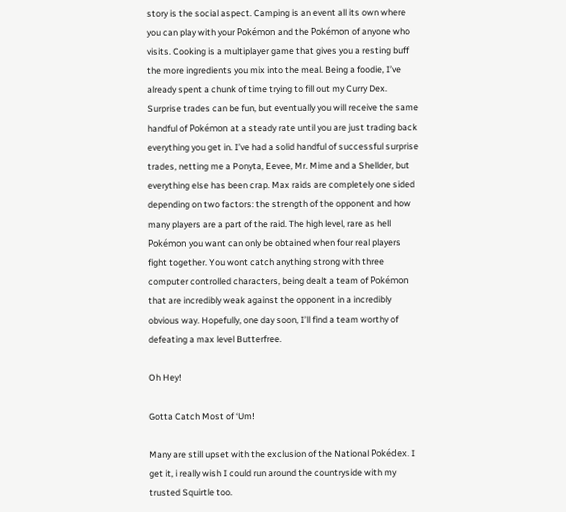story is the social aspect. Camping is an event all its own where you can play with your Pokémon and the Pokémon of anyone who visits. Cooking is a multiplayer game that gives you a resting buff the more ingredients you mix into the meal. Being a foodie, I’ve already spent a chunk of time trying to fill out my Curry Dex. Surprise trades can be fun, but eventually you will receive the same handful of Pokémon at a steady rate until you are just trading back everything you get in. I’ve had a solid handful of successful surprise trades, netting me a Ponyta, Eevee, Mr. Mime and a Shellder, but everything else has been crap. Max raids are completely one sided depending on two factors: the strength of the opponent and how many players are a part of the raid. The high level, rare as hell Pokémon you want can only be obtained when four real players fight together. You wont catch anything strong with three computer controlled characters, being dealt a team of Pokémon that are incredibly weak against the opponent in a incredibly obvious way. Hopefully, one day soon, I’ll find a team worthy of defeating a max level Butterfree.

Oh Hey!

Gotta Catch Most of ‘Um!

Many are still upset with the exclusion of the National Pokédex. I get it, i really wish I could run around the countryside with my trusted Squirtle too.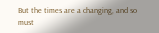But the times are a changing, and so must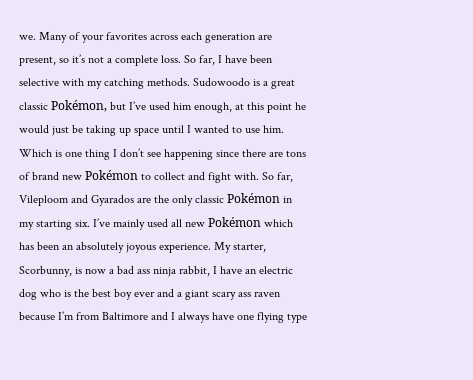we. Many of your favorites across each generation are present, so it’s not a complete loss. So far, I have been selective with my catching methods. Sudowoodo is a great classic Pokémon, but I’ve used him enough, at this point he would just be taking up space until I wanted to use him. Which is one thing I don’t see happening since there are tons of brand new Pokémon to collect and fight with. So far, Vileploom and Gyarados are the only classic Pokémon in my starting six. I’ve mainly used all new Pokémon which has been an absolutely joyous experience. My starter, Scorbunny, is now a bad ass ninja rabbit, I have an electric dog who is the best boy ever and a giant scary ass raven because I’m from Baltimore and I always have one flying type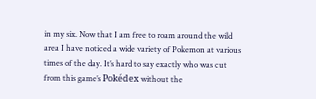in my six. Now that I am free to roam around the wild area I have noticed a wide variety of Pokemon at various times of the day. It’s hard to say exactly who was cut from this game’s Pokédex without the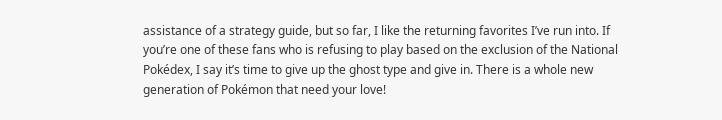assistance of a strategy guide, but so far, I like the returning favorites I’ve run into. If you’re one of these fans who is refusing to play based on the exclusion of the National Pokédex, I say it’s time to give up the ghost type and give in. There is a whole new generation of Pokémon that need your love!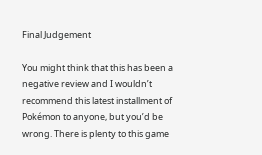Final Judgement

You might think that this has been a negative review and I wouldn’t recommend this latest installment of Pokémon to anyone, but you’d be wrong. There is plenty to this game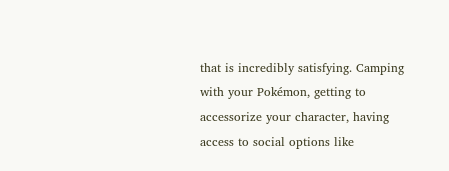that is incredibly satisfying. Camping with your Pokémon, getting to accessorize your character, having access to social options like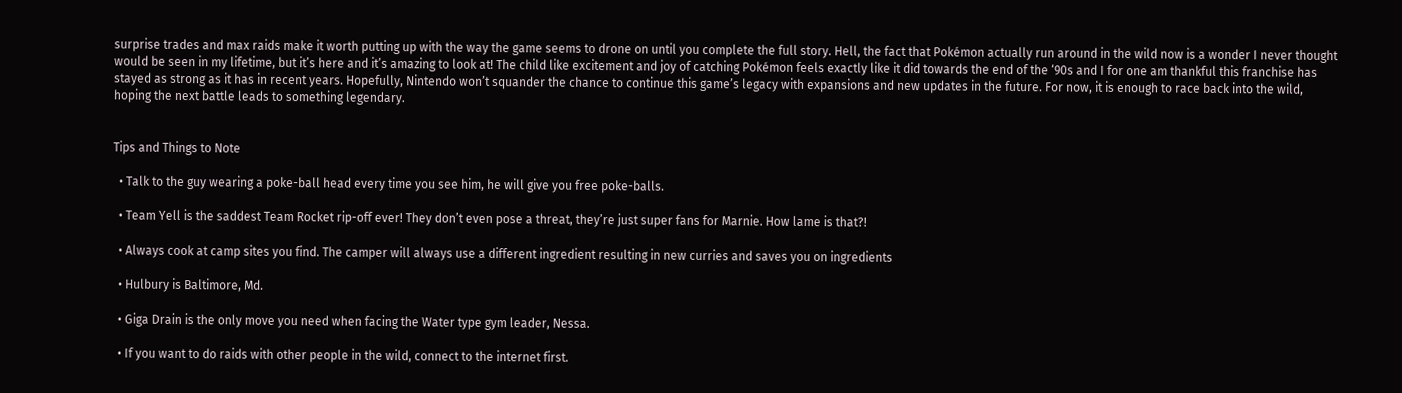surprise trades and max raids make it worth putting up with the way the game seems to drone on until you complete the full story. Hell, the fact that Pokémon actually run around in the wild now is a wonder I never thought would be seen in my lifetime, but it’s here and it’s amazing to look at! The child like excitement and joy of catching Pokémon feels exactly like it did towards the end of the ‘90s and I for one am thankful this franchise has stayed as strong as it has in recent years. Hopefully, Nintendo won’t squander the chance to continue this game’s legacy with expansions and new updates in the future. For now, it is enough to race back into the wild, hoping the next battle leads to something legendary.


Tips and Things to Note

  • Talk to the guy wearing a poke-ball head every time you see him, he will give you free poke-balls.

  • Team Yell is the saddest Team Rocket rip-off ever! They don’t even pose a threat, they’re just super fans for Marnie. How lame is that?!

  • Always cook at camp sites you find. The camper will always use a different ingredient resulting in new curries and saves you on ingredients

  • Hulbury is Baltimore, Md.

  • Giga Drain is the only move you need when facing the Water type gym leader, Nessa.

  • If you want to do raids with other people in the wild, connect to the internet first.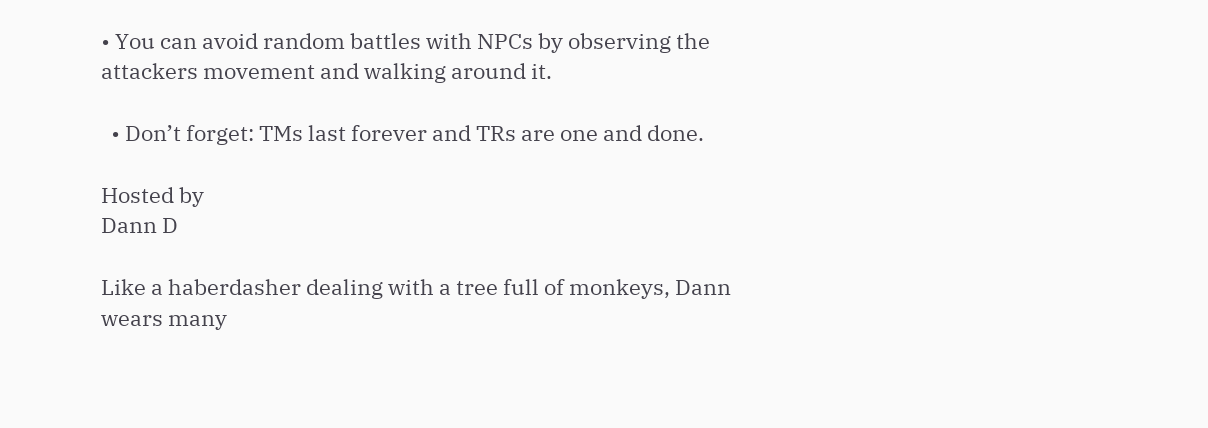• You can avoid random battles with NPCs by observing the attackers movement and walking around it.

  • Don’t forget: TMs last forever and TRs are one and done.

Hosted by
Dann D

Like a haberdasher dealing with a tree full of monkeys, Dann wears many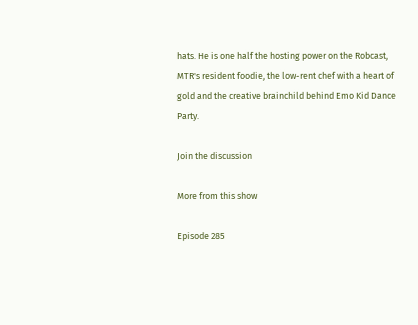hats. He is one half the hosting power on the Robcast, MTR's resident foodie, the low-rent chef with a heart of gold and the creative brainchild behind Emo Kid Dance Party.

Join the discussion

More from this show

Episode 285